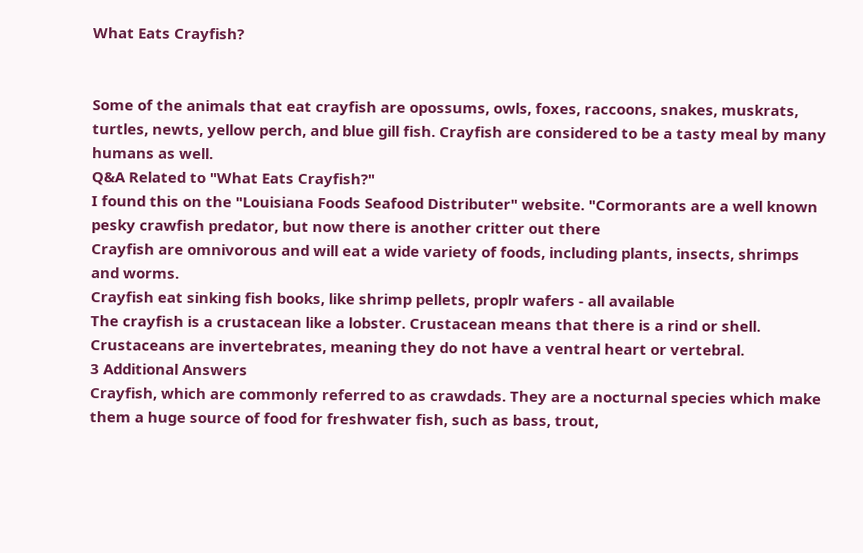What Eats Crayfish?


Some of the animals that eat crayfish are opossums, owls, foxes, raccoons, snakes, muskrats, turtles, newts, yellow perch, and blue gill fish. Crayfish are considered to be a tasty meal by many humans as well.
Q&A Related to "What Eats Crayfish?"
I found this on the "Louisiana Foods Seafood Distributer" website. "Cormorants are a well known pesky crawfish predator, but now there is another critter out there
Crayfish are omnivorous and will eat a wide variety of foods, including plants, insects, shrimps and worms.
Crayfish eat sinking fish books, like shrimp pellets, proplr wafers - all available
The crayfish is a crustacean like a lobster. Crustacean means that there is a rind or shell. Crustaceans are invertebrates, meaning they do not have a ventral heart or vertebral.
3 Additional Answers
Crayfish, which are commonly referred to as crawdads. They are a nocturnal species which make them a huge source of food for freshwater fish, such as bass, trout,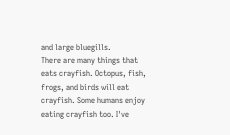and large bluegills.
There are many things that eats crayfish. Octopus, fish, frogs, and birds will eat crayfish. Some humans enjoy eating crayfish too. I've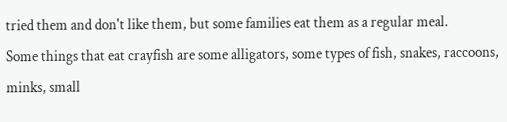tried them and don't like them, but some families eat them as a regular meal.
Some things that eat crayfish are some alligators, some types of fish, snakes, raccoons, minks, small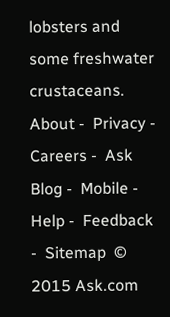lobsters and some freshwater crustaceans.
About -  Privacy -  Careers -  Ask Blog -  Mobile -  Help -  Feedback  -  Sitemap  © 2015 Ask.com